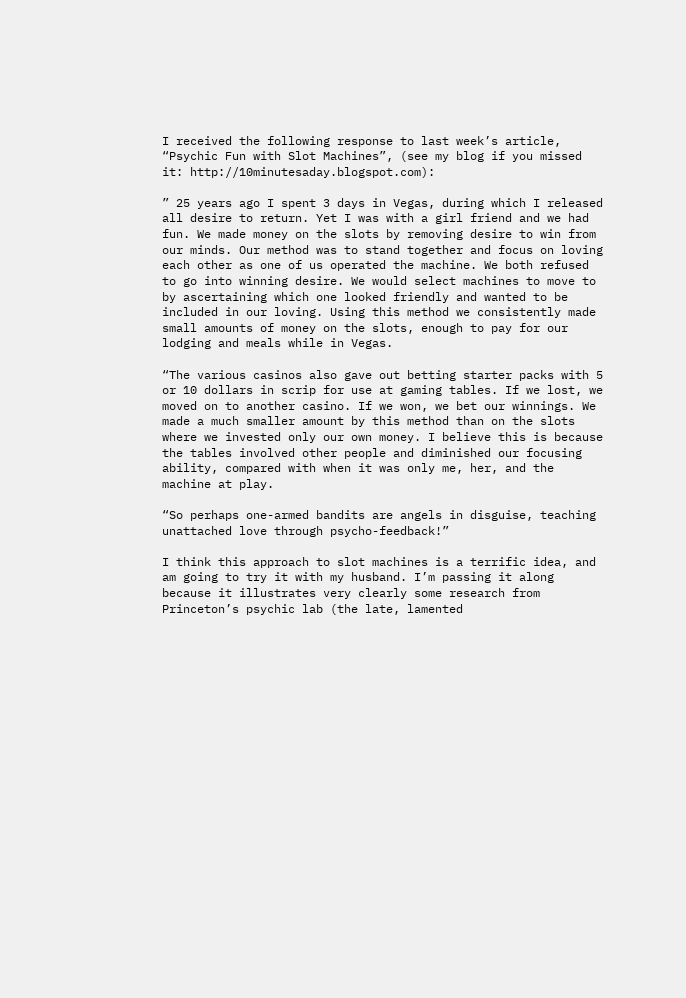I received the following response to last week’s article, “Psychic Fun with Slot Machines”, (see my blog if you missed it: http://10minutesaday.blogspot.com):

” 25 years ago I spent 3 days in Vegas, during which I released all desire to return. Yet I was with a girl friend and we had fun. We made money on the slots by removing desire to win from our minds. Our method was to stand together and focus on loving each other as one of us operated the machine. We both refused to go into winning desire. We would select machines to move to by ascertaining which one looked friendly and wanted to be included in our loving. Using this method we consistently made small amounts of money on the slots, enough to pay for our lodging and meals while in Vegas.

“The various casinos also gave out betting starter packs with 5 or 10 dollars in scrip for use at gaming tables. If we lost, we moved on to another casino. If we won, we bet our winnings. We made a much smaller amount by this method than on the slots where we invested only our own money. I believe this is because the tables involved other people and diminished our focusing ability, compared with when it was only me, her, and the machine at play.

“So perhaps one-armed bandits are angels in disguise, teaching unattached love through psycho-feedback!”

I think this approach to slot machines is a terrific idea, and am going to try it with my husband. I’m passing it along because it illustrates very clearly some research from Princeton’s psychic lab (the late, lamented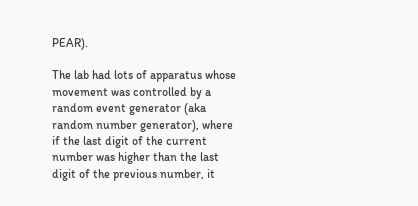PEAR).

The lab had lots of apparatus whose movement was controlled by a random event generator (aka random number generator), where if the last digit of the current number was higher than the last digit of the previous number, it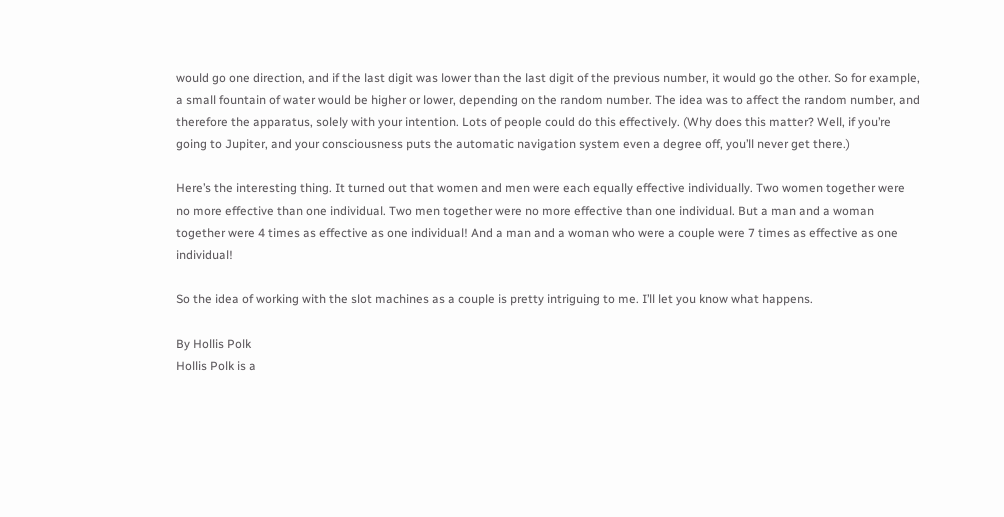would go one direction, and if the last digit was lower than the last digit of the previous number, it would go the other. So for example, a small fountain of water would be higher or lower, depending on the random number. The idea was to affect the random number, and therefore the apparatus, solely with your intention. Lots of people could do this effectively. (Why does this matter? Well, if you’re going to Jupiter, and your consciousness puts the automatic navigation system even a degree off, you’ll never get there.)

Here’s the interesting thing. It turned out that women and men were each equally effective individually. Two women together were no more effective than one individual. Two men together were no more effective than one individual. But a man and a woman together were 4 times as effective as one individual! And a man and a woman who were a couple were 7 times as effective as one individual!

So the idea of working with the slot machines as a couple is pretty intriguing to me. I’ll let you know what happens.

By Hollis Polk
Hollis Polk is a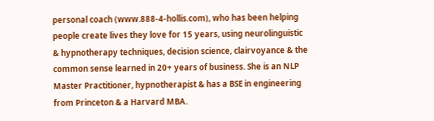personal coach (www.888-4-hollis.com), who has been helping people create lives they love for 15 years, using neurolinguistic & hypnotherapy techniques, decision science, clairvoyance & the common sense learned in 20+ years of business. She is an NLP Master Practitioner, hypnotherapist & has a BSE in engineering from Princeton & a Harvard MBA.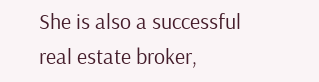She is also a successful real estate broker,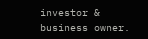investor & business owner.